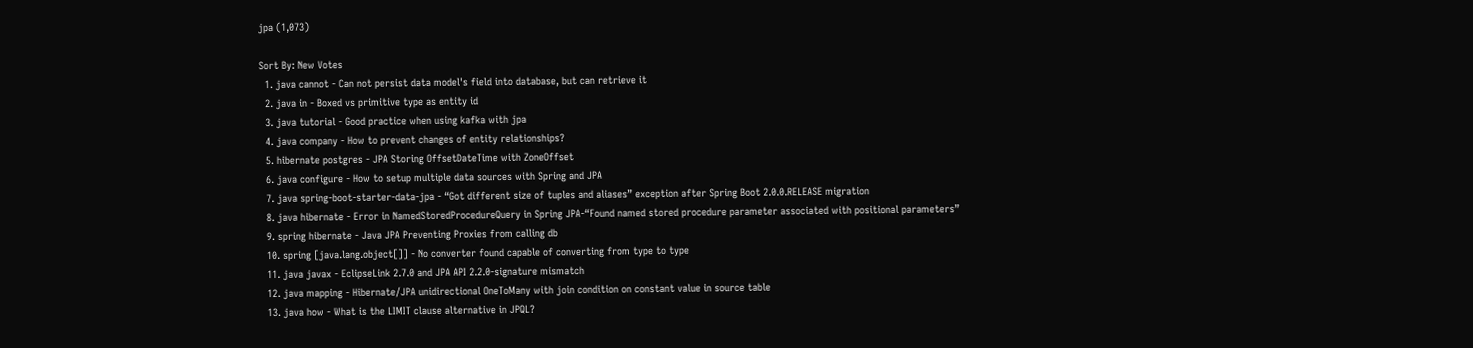jpa (1,073)

Sort By: New Votes
  1. java cannot - Can not persist data model's field into database, but can retrieve it
  2. java in - Boxed vs primitive type as entity id
  3. java tutorial - Good practice when using kafka with jpa
  4. java company - How to prevent changes of entity relationships?
  5. hibernate postgres - JPA Storing OffsetDateTime with ZoneOffset
  6. java configure - How to setup multiple data sources with Spring and JPA
  7. java spring-boot-starter-data-jpa - “Got different size of tuples and aliases” exception after Spring Boot 2.0.0.RELEASE migration
  8. java hibernate - Error in NamedStoredProcedureQuery in Spring JPA-“Found named stored procedure parameter associated with positional parameters”
  9. spring hibernate - Java JPA Preventing Proxies from calling db
  10. spring [java.lang.object[]] - No converter found capable of converting from type to type
  11. java javax - EclipseLink 2.7.0 and JPA API 2.2.0-signature mismatch
  12. java mapping - Hibernate/JPA unidirectional OneToMany with join condition on constant value in source table
  13. java how - What is the LIMIT clause alternative in JPQL?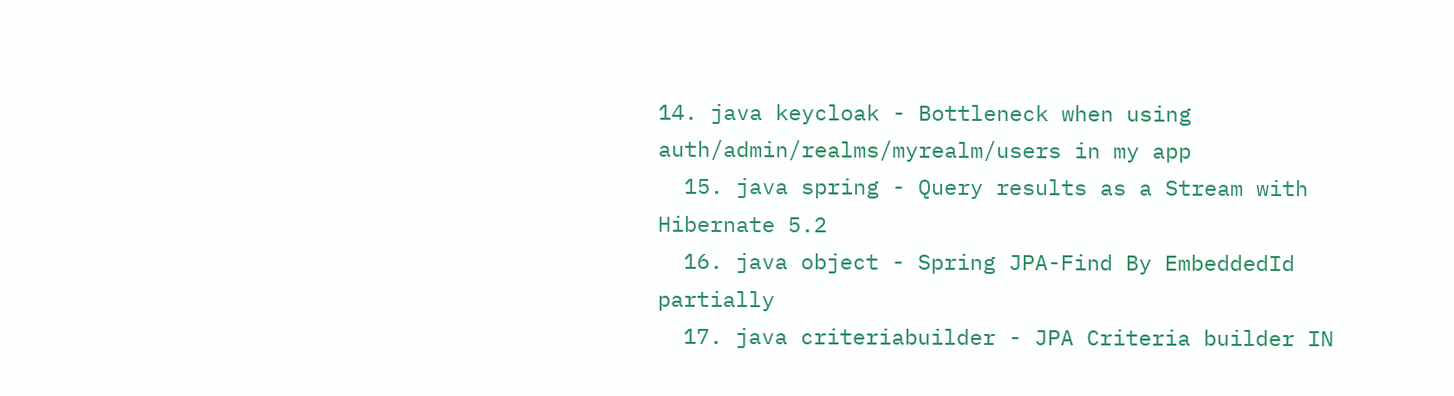14. java keycloak - Bottleneck when using auth/admin/realms/myrealm/users in my app
  15. java spring - Query results as a Stream with Hibernate 5.2
  16. java object - Spring JPA-Find By EmbeddedId partially
  17. java criteriabuilder - JPA Criteria builder IN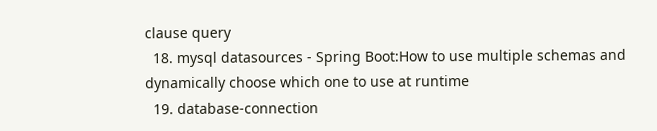clause query
  18. mysql datasources - Spring Boot:How to use multiple schemas and dynamically choose which one to use at runtime
  19. database-connection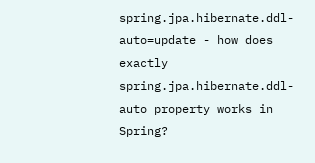spring.jpa.hibernate.ddl-auto=update - how does exactly spring.jpa.hibernate.ddl-auto property works in Spring?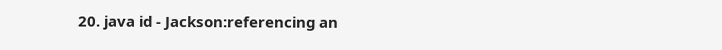20. java id - Jackson:referencing an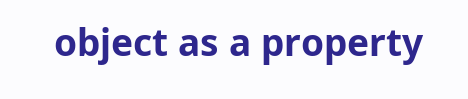object as a property